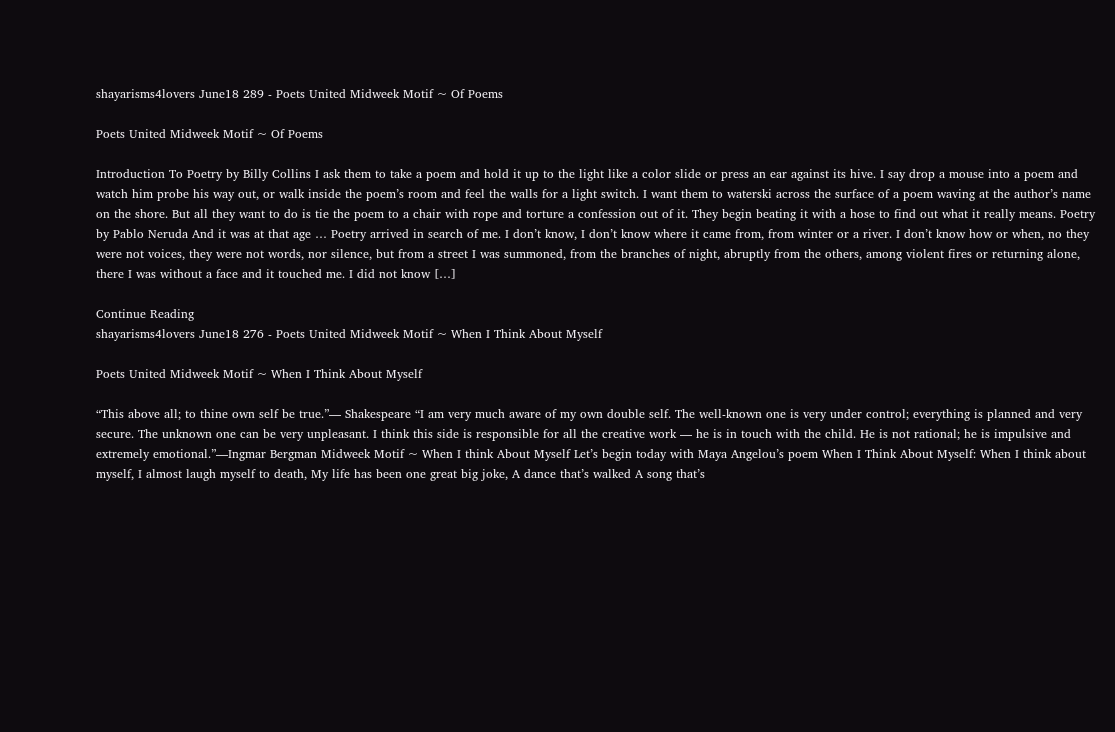shayarisms4lovers June18 289 - Poets United Midweek Motif ~ Of Poems

Poets United Midweek Motif ~ Of Poems

Introduction To Poetry by Billy Collins I ask them to take a poem and hold it up to the light like a color slide or press an ear against its hive. I say drop a mouse into a poem and watch him probe his way out, or walk inside the poem’s room and feel the walls for a light switch. I want them to waterski across the surface of a poem waving at the author’s name on the shore. But all they want to do is tie the poem to a chair with rope and torture a confession out of it. They begin beating it with a hose to find out what it really means. Poetry by Pablo Neruda And it was at that age … Poetry arrived in search of me. I don’t know, I don’t know where it came from, from winter or a river. I don’t know how or when, no they were not voices, they were not words, nor silence, but from a street I was summoned, from the branches of night, abruptly from the others, among violent fires or returning alone, there I was without a face and it touched me. I did not know […]

Continue Reading
shayarisms4lovers June18 276 - Poets United Midweek Motif ~ When I Think About Myself

Poets United Midweek Motif ~ When I Think About Myself

“This above all; to thine own self be true.”— Shakespeare “I am very much aware of my own double self. The well-known one is very under control; everything is planned and very secure. The unknown one can be very unpleasant. I think this side is responsible for all the creative work — he is in touch with the child. He is not rational; he is impulsive and extremely emotional.”—Ingmar Bergman Midweek Motif ~ When I think About Myself Let’s begin today with Maya Angelou’s poem When I Think About Myself: When I think about myself, I almost laugh myself to death, My life has been one great big joke, A dance that’s walked A song that’s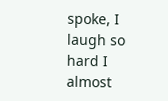spoke, I laugh so hard I almost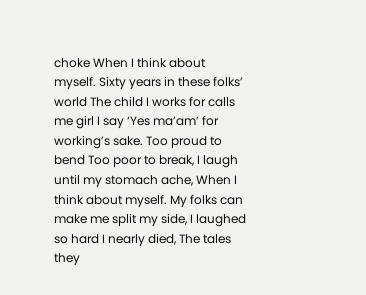choke When I think about myself. Sixty years in these folks’ world The child I works for calls me girl I say ‘Yes ma’am’ for working’s sake. Too proud to bend Too poor to break, I laugh until my stomach ache, When I think about myself. My folks can make me split my side, I laughed so hard I nearly died, The tales they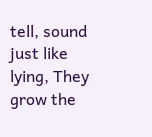tell, sound just like lying, They grow the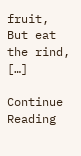fruit, But eat the rind, […]

Continue Reading